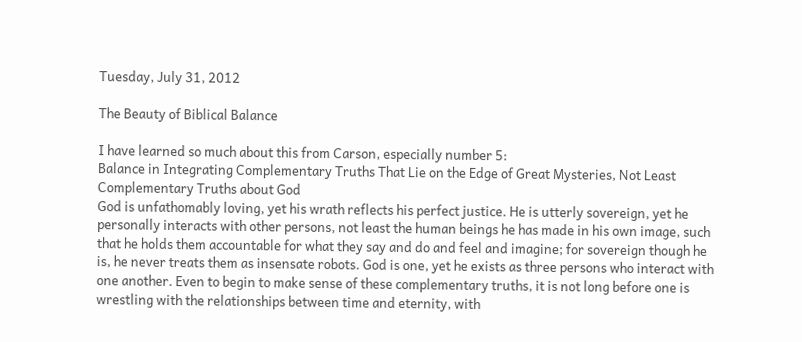Tuesday, July 31, 2012

The Beauty of Biblical Balance

I have learned so much about this from Carson, especially number 5:
Balance in Integrating Complementary Truths That Lie on the Edge of Great Mysteries, Not Least Complementary Truths about God
God is unfathomably loving, yet his wrath reflects his perfect justice. He is utterly sovereign, yet he personally interacts with other persons, not least the human beings he has made in his own image, such that he holds them accountable for what they say and do and feel and imagine; for sovereign though he is, he never treats them as insensate robots. God is one, yet he exists as three persons who interact with one another. Even to begin to make sense of these complementary truths, it is not long before one is wrestling with the relationships between time and eternity, with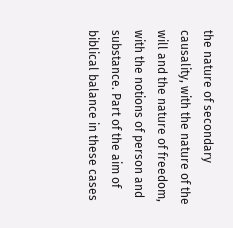the nature of secondary causality, with the nature of the will and the nature of freedom, with the notions of person and substance. Part of the aim of biblical balance in these cases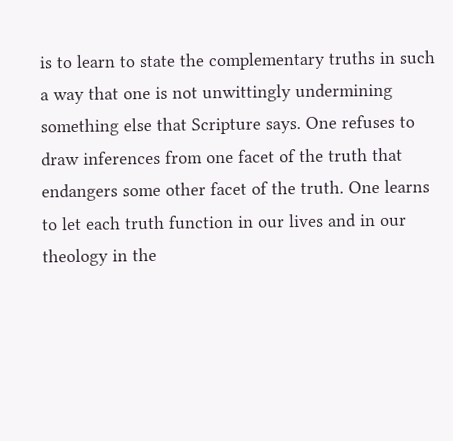is to learn to state the complementary truths in such a way that one is not unwittingly undermining something else that Scripture says. One refuses to draw inferences from one facet of the truth that endangers some other facet of the truth. One learns to let each truth function in our lives and in our theology in the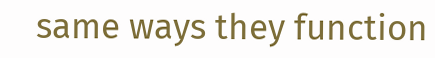same ways they function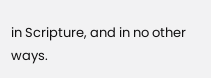in Scripture, and in no other ways.